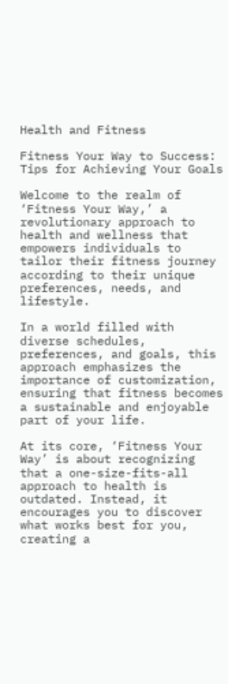Health and Fitness

Fitness Your Way to Success: Tips for Achieving Your Goals

Welcome to the realm of ‘Fitness Your Way,’ a revolutionary approach to health and wellness that empowers individuals to tailor their fitness journey according to their unique preferences, needs, and lifestyle.

In a world filled with diverse schedules, preferences, and goals, this approach emphasizes the importance of customization, ensuring that fitness becomes a sustainable and enjoyable part of your life.

At its core, ‘Fitness Your Way’ is about recognizing that a one-size-fits-all approach to health is outdated. Instead, it encourages you to discover what works best for you, creating a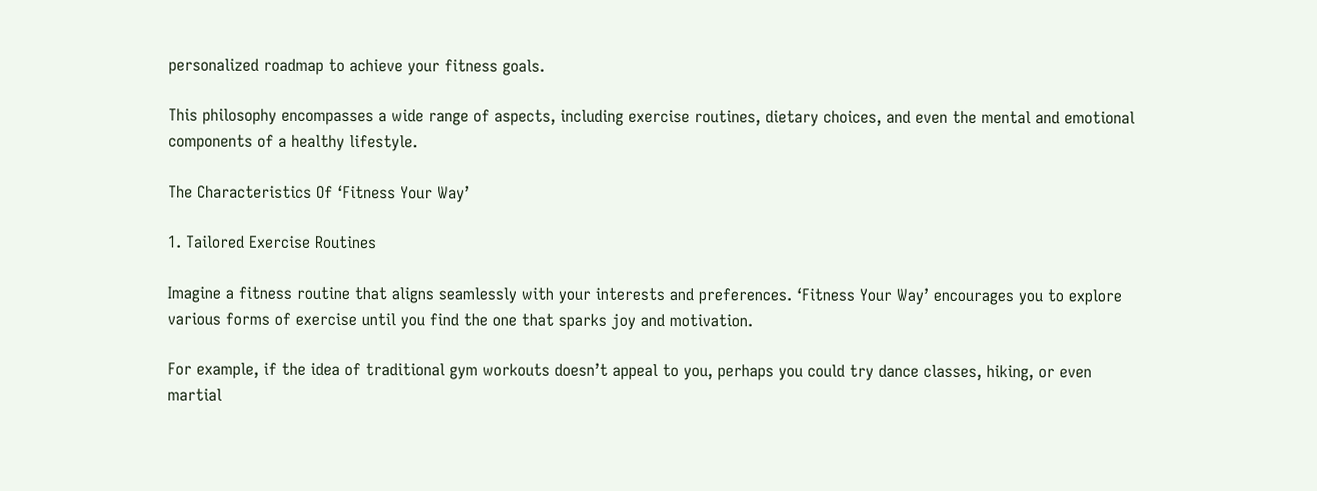personalized roadmap to achieve your fitness goals.

This philosophy encompasses a wide range of aspects, including exercise routines, dietary choices, and even the mental and emotional components of a healthy lifestyle.

The Characteristics Of ‘Fitness Your Way’

1. Tailored Exercise Routines

Imagine a fitness routine that aligns seamlessly with your interests and preferences. ‘Fitness Your Way’ encourages you to explore various forms of exercise until you find the one that sparks joy and motivation.

For example, if the idea of traditional gym workouts doesn’t appeal to you, perhaps you could try dance classes, hiking, or even martial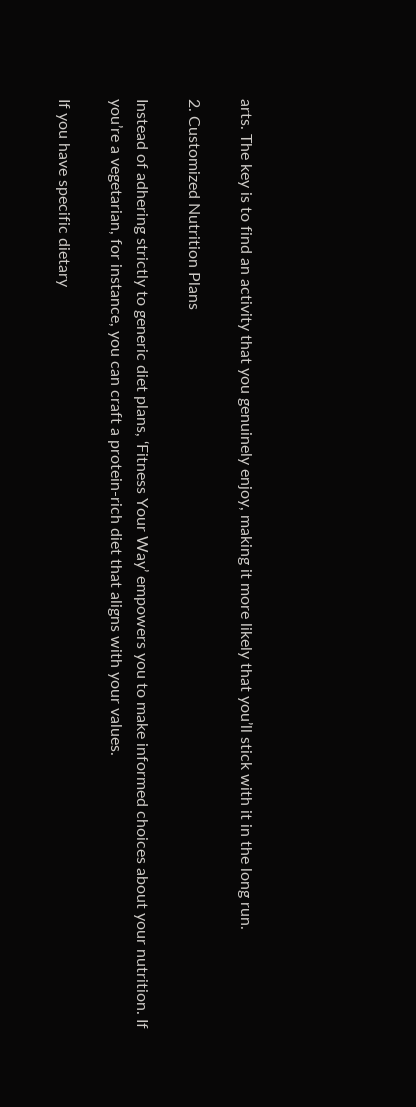arts. The key is to find an activity that you genuinely enjoy, making it more likely that you’ll stick with it in the long run.

2. Customized Nutrition Plans

Instead of adhering strictly to generic diet plans, ‘Fitness Your Way’ empowers you to make informed choices about your nutrition. If you’re a vegetarian, for instance, you can craft a protein-rich diet that aligns with your values.

If you have specific dietary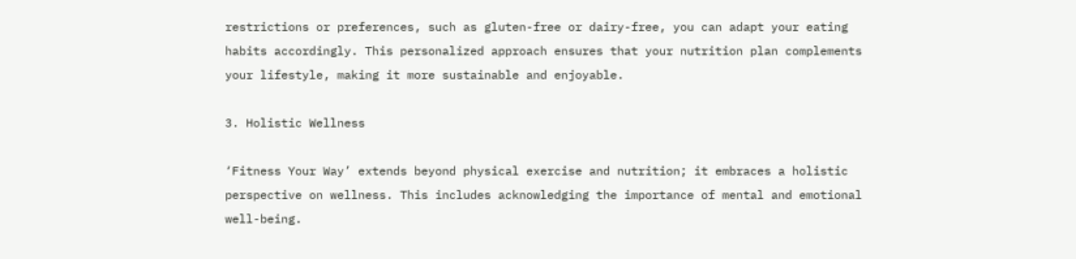restrictions or preferences, such as gluten-free or dairy-free, you can adapt your eating habits accordingly. This personalized approach ensures that your nutrition plan complements your lifestyle, making it more sustainable and enjoyable.

3. Holistic Wellness

‘Fitness Your Way’ extends beyond physical exercise and nutrition; it embraces a holistic perspective on wellness. This includes acknowledging the importance of mental and emotional well-being.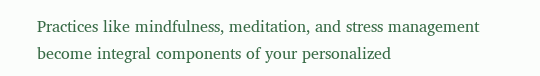Practices like mindfulness, meditation, and stress management become integral components of your personalized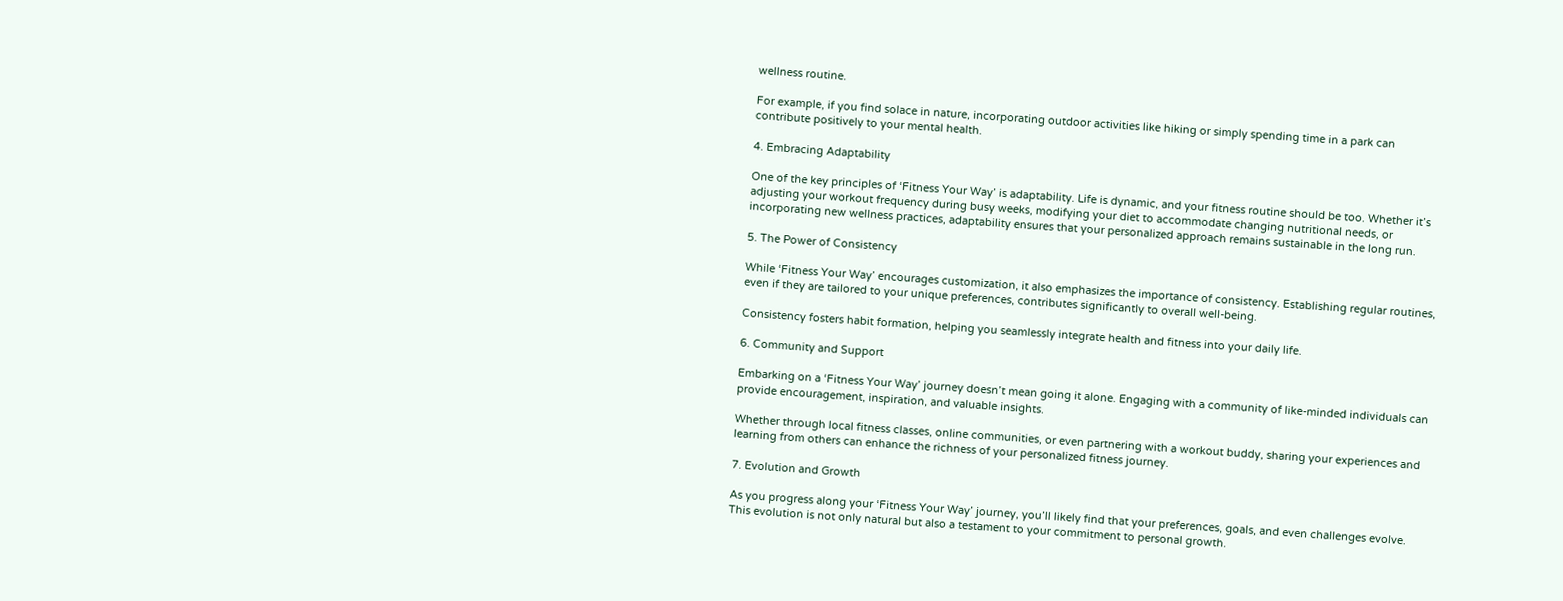wellness routine.

For example, if you find solace in nature, incorporating outdoor activities like hiking or simply spending time in a park can contribute positively to your mental health.

4. Embracing Adaptability

One of the key principles of ‘Fitness Your Way’ is adaptability. Life is dynamic, and your fitness routine should be too. Whether it’s adjusting your workout frequency during busy weeks, modifying your diet to accommodate changing nutritional needs, or incorporating new wellness practices, adaptability ensures that your personalized approach remains sustainable in the long run.

5. The Power of Consistency

While ‘Fitness Your Way’ encourages customization, it also emphasizes the importance of consistency. Establishing regular routines, even if they are tailored to your unique preferences, contributes significantly to overall well-being.

Consistency fosters habit formation, helping you seamlessly integrate health and fitness into your daily life.

6. Community and Support

Embarking on a ‘Fitness Your Way’ journey doesn’t mean going it alone. Engaging with a community of like-minded individuals can provide encouragement, inspiration, and valuable insights.

Whether through local fitness classes, online communities, or even partnering with a workout buddy, sharing your experiences and learning from others can enhance the richness of your personalized fitness journey.

7. Evolution and Growth

As you progress along your ‘Fitness Your Way’ journey, you’ll likely find that your preferences, goals, and even challenges evolve. This evolution is not only natural but also a testament to your commitment to personal growth.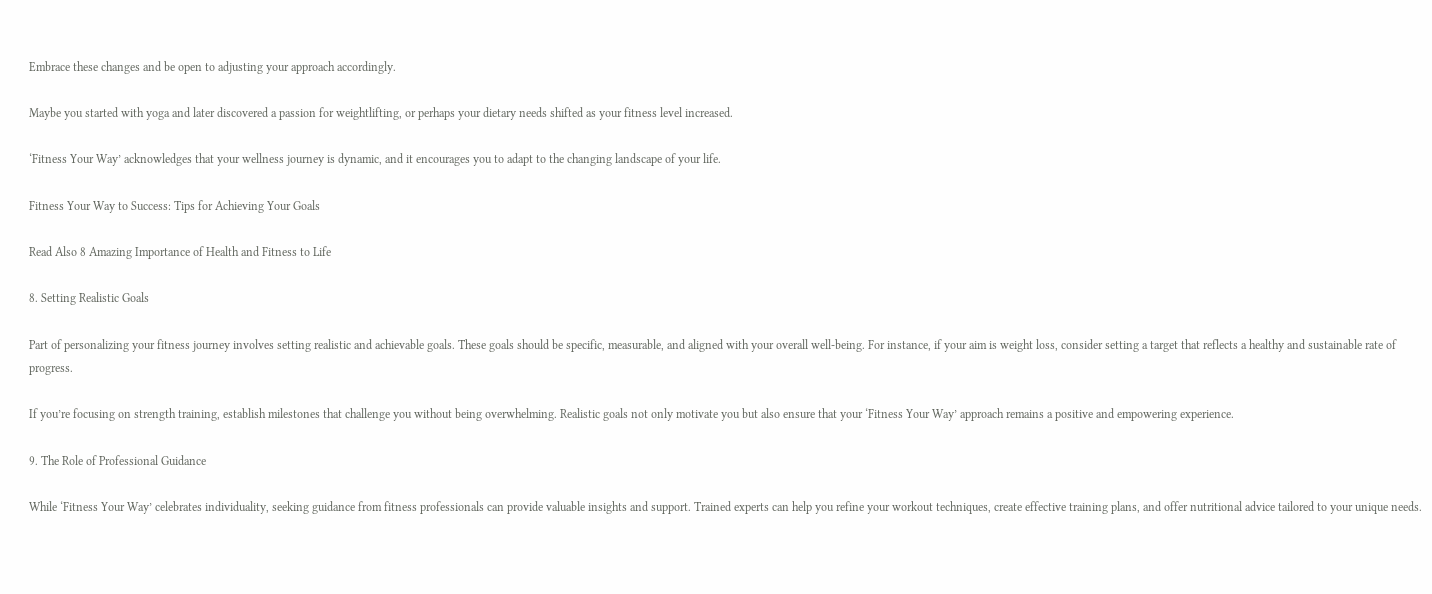Embrace these changes and be open to adjusting your approach accordingly.

Maybe you started with yoga and later discovered a passion for weightlifting, or perhaps your dietary needs shifted as your fitness level increased.

‘Fitness Your Way’ acknowledges that your wellness journey is dynamic, and it encourages you to adapt to the changing landscape of your life.

Fitness Your Way to Success: Tips for Achieving Your Goals

Read Also 8 Amazing Importance of Health and Fitness to Life

8. Setting Realistic Goals

Part of personalizing your fitness journey involves setting realistic and achievable goals. These goals should be specific, measurable, and aligned with your overall well-being. For instance, if your aim is weight loss, consider setting a target that reflects a healthy and sustainable rate of progress.

If you’re focusing on strength training, establish milestones that challenge you without being overwhelming. Realistic goals not only motivate you but also ensure that your ‘Fitness Your Way’ approach remains a positive and empowering experience.

9. The Role of Professional Guidance

While ‘Fitness Your Way’ celebrates individuality, seeking guidance from fitness professionals can provide valuable insights and support. Trained experts can help you refine your workout techniques, create effective training plans, and offer nutritional advice tailored to your unique needs.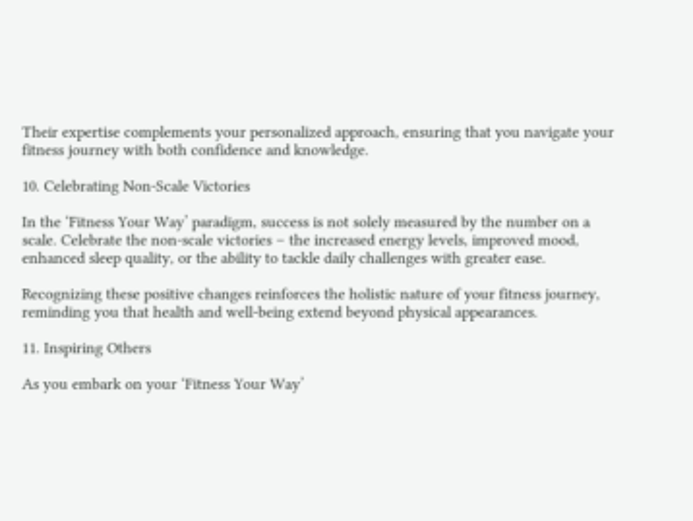Their expertise complements your personalized approach, ensuring that you navigate your fitness journey with both confidence and knowledge.

10. Celebrating Non-Scale Victories

In the ‘Fitness Your Way’ paradigm, success is not solely measured by the number on a scale. Celebrate the non-scale victories – the increased energy levels, improved mood, enhanced sleep quality, or the ability to tackle daily challenges with greater ease.

Recognizing these positive changes reinforces the holistic nature of your fitness journey, reminding you that health and well-being extend beyond physical appearances.

11. Inspiring Others

As you embark on your ‘Fitness Your Way’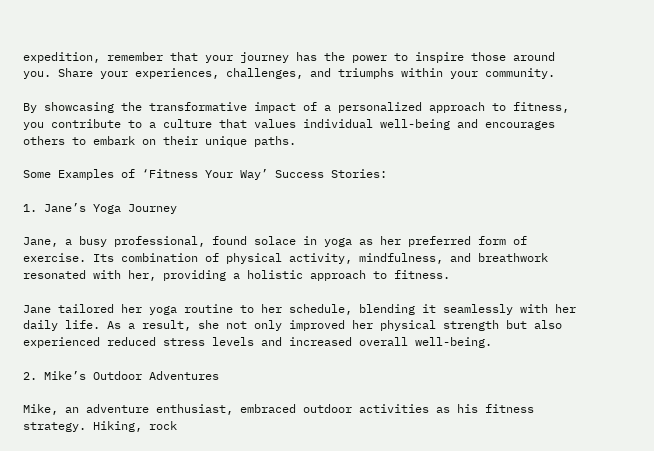expedition, remember that your journey has the power to inspire those around you. Share your experiences, challenges, and triumphs within your community.

By showcasing the transformative impact of a personalized approach to fitness, you contribute to a culture that values individual well-being and encourages others to embark on their unique paths.

Some Examples of ‘Fitness Your Way’ Success Stories:

1. Jane’s Yoga Journey

Jane, a busy professional, found solace in yoga as her preferred form of exercise. Its combination of physical activity, mindfulness, and breathwork resonated with her, providing a holistic approach to fitness.

Jane tailored her yoga routine to her schedule, blending it seamlessly with her daily life. As a result, she not only improved her physical strength but also experienced reduced stress levels and increased overall well-being.

2. Mike’s Outdoor Adventures

Mike, an adventure enthusiast, embraced outdoor activities as his fitness strategy. Hiking, rock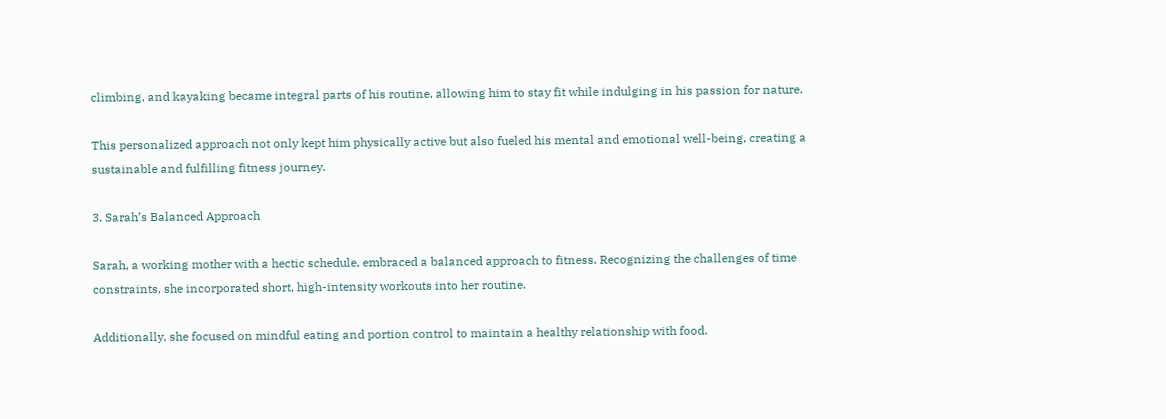climbing, and kayaking became integral parts of his routine, allowing him to stay fit while indulging in his passion for nature.

This personalized approach not only kept him physically active but also fueled his mental and emotional well-being, creating a sustainable and fulfilling fitness journey.

3. Sarah’s Balanced Approach

Sarah, a working mother with a hectic schedule, embraced a balanced approach to fitness. Recognizing the challenges of time constraints, she incorporated short, high-intensity workouts into her routine.

Additionally, she focused on mindful eating and portion control to maintain a healthy relationship with food.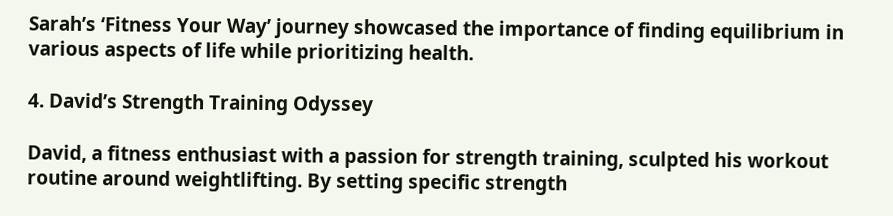Sarah’s ‘Fitness Your Way’ journey showcased the importance of finding equilibrium in various aspects of life while prioritizing health.

4. David’s Strength Training Odyssey

David, a fitness enthusiast with a passion for strength training, sculpted his workout routine around weightlifting. By setting specific strength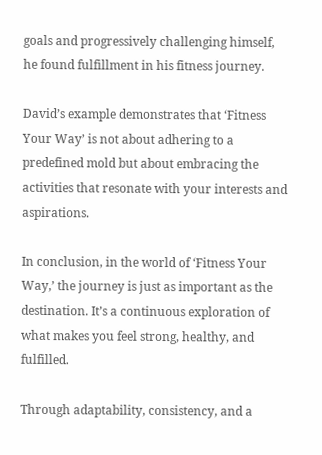goals and progressively challenging himself, he found fulfillment in his fitness journey.

David’s example demonstrates that ‘Fitness Your Way’ is not about adhering to a predefined mold but about embracing the activities that resonate with your interests and aspirations.

In conclusion, in the world of ‘Fitness Your Way,’ the journey is just as important as the destination. It’s a continuous exploration of what makes you feel strong, healthy, and fulfilled.

Through adaptability, consistency, and a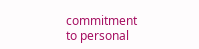commitment to personal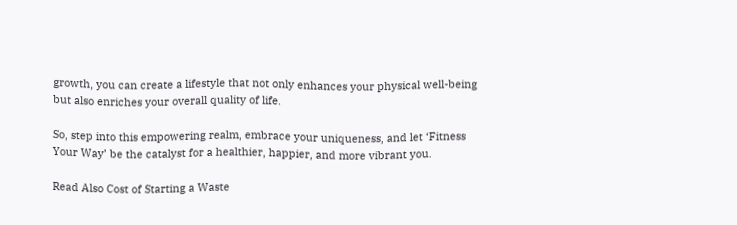growth, you can create a lifestyle that not only enhances your physical well-being but also enriches your overall quality of life.

So, step into this empowering realm, embrace your uniqueness, and let ‘Fitness Your Way’ be the catalyst for a healthier, happier, and more vibrant you.

Read Also Cost of Starting a Waste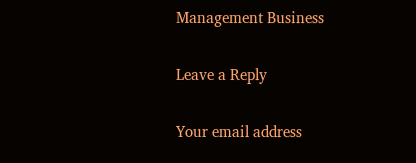Management Business

Leave a Reply

Your email address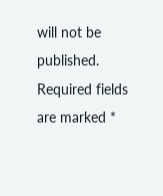will not be published. Required fields are marked *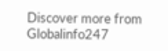Discover more from Globalinfo247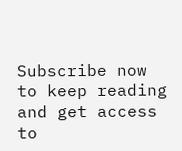Subscribe now to keep reading and get access to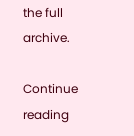the full archive.

Continue reading